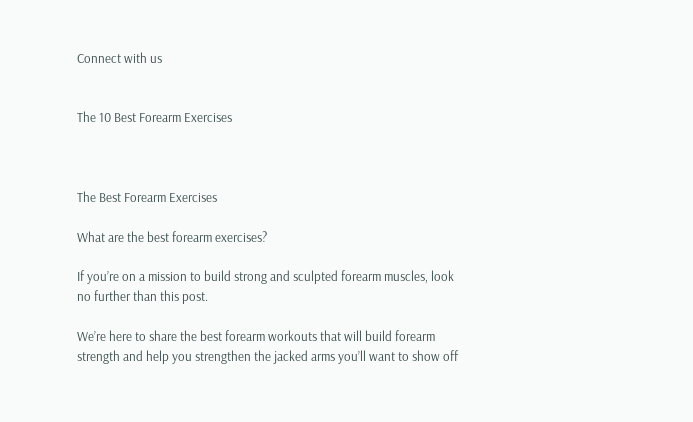Connect with us


The 10 Best Forearm Exercises



The Best Forearm Exercises

What are the best forearm exercises?

If you’re on a mission to build strong and sculpted forearm muscles, look no further than this post.

We’re here to share the best forearm workouts that will build forearm strength and help you strengthen the jacked arms you’ll want to show off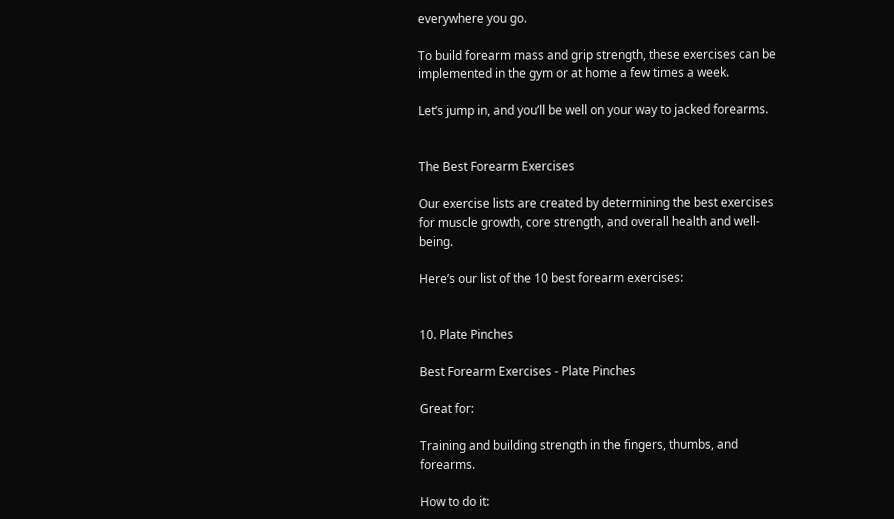everywhere you go.

To build forearm mass and grip strength, these exercises can be implemented in the gym or at home a few times a week.

Let’s jump in, and you’ll be well on your way to jacked forearms.


The Best Forearm Exercises

Our exercise lists are created by determining the best exercises for muscle growth, core strength, and overall health and well-being.

Here’s our list of the 10 best forearm exercises:


10. Plate Pinches

Best Forearm Exercises - Plate Pinches

Great for:

Training and building strength in the fingers, thumbs, and forearms.

How to do it: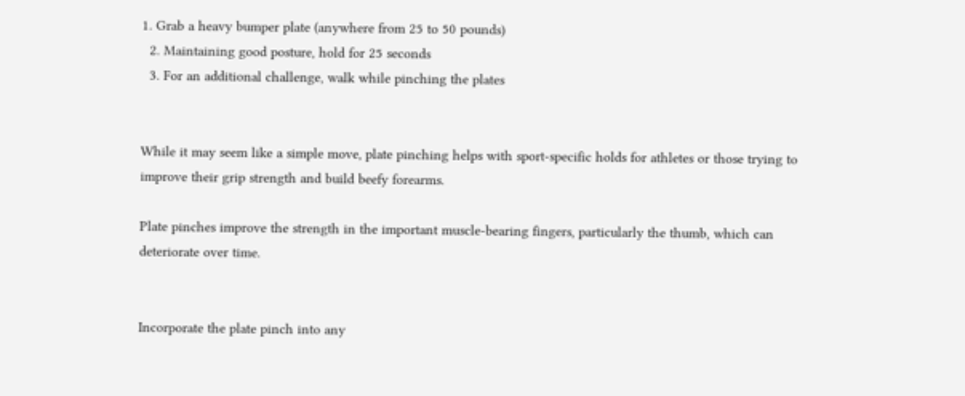1. Grab a heavy bumper plate (anywhere from 25 to 50 pounds)
  2. Maintaining good posture, hold for 25 seconds
  3. For an additional challenge, walk while pinching the plates


While it may seem like a simple move, plate pinching helps with sport-specific holds for athletes or those trying to improve their grip strength and build beefy forearms.

Plate pinches improve the strength in the important muscle-bearing fingers, particularly the thumb, which can deteriorate over time.


Incorporate the plate pinch into any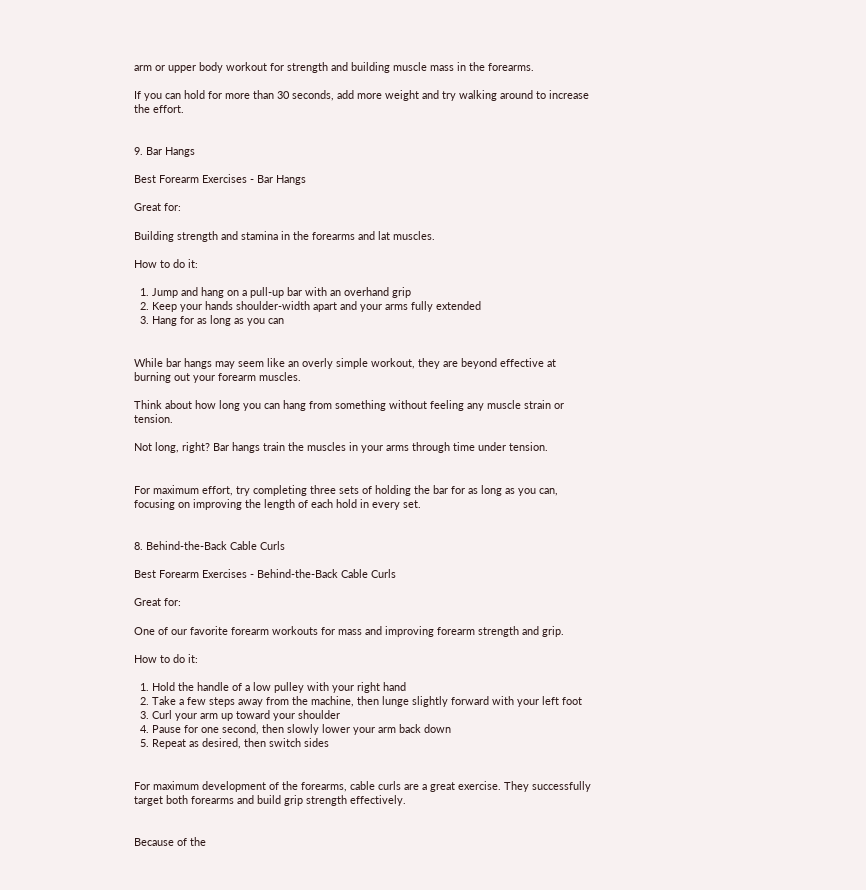arm or upper body workout for strength and building muscle mass in the forearms.

If you can hold for more than 30 seconds, add more weight and try walking around to increase the effort.


9. Bar Hangs

Best Forearm Exercises - Bar Hangs

Great for:

Building strength and stamina in the forearms and lat muscles.

How to do it:

  1. Jump and hang on a pull-up bar with an overhand grip
  2. Keep your hands shoulder-width apart and your arms fully extended
  3. Hang for as long as you can


While bar hangs may seem like an overly simple workout, they are beyond effective at burning out your forearm muscles.

Think about how long you can hang from something without feeling any muscle strain or tension.

Not long, right? Bar hangs train the muscles in your arms through time under tension.


For maximum effort, try completing three sets of holding the bar for as long as you can, focusing on improving the length of each hold in every set.


8. Behind-the-Back Cable Curls

Best Forearm Exercises - Behind-the-Back Cable Curls

Great for:

One of our favorite forearm workouts for mass and improving forearm strength and grip.

How to do it:

  1. Hold the handle of a low pulley with your right hand
  2. Take a few steps away from the machine, then lunge slightly forward with your left foot
  3. Curl your arm up toward your shoulder
  4. Pause for one second, then slowly lower your arm back down
  5. Repeat as desired, then switch sides


For maximum development of the forearms, cable curls are a great exercise. They successfully target both forearms and build grip strength effectively.


Because of the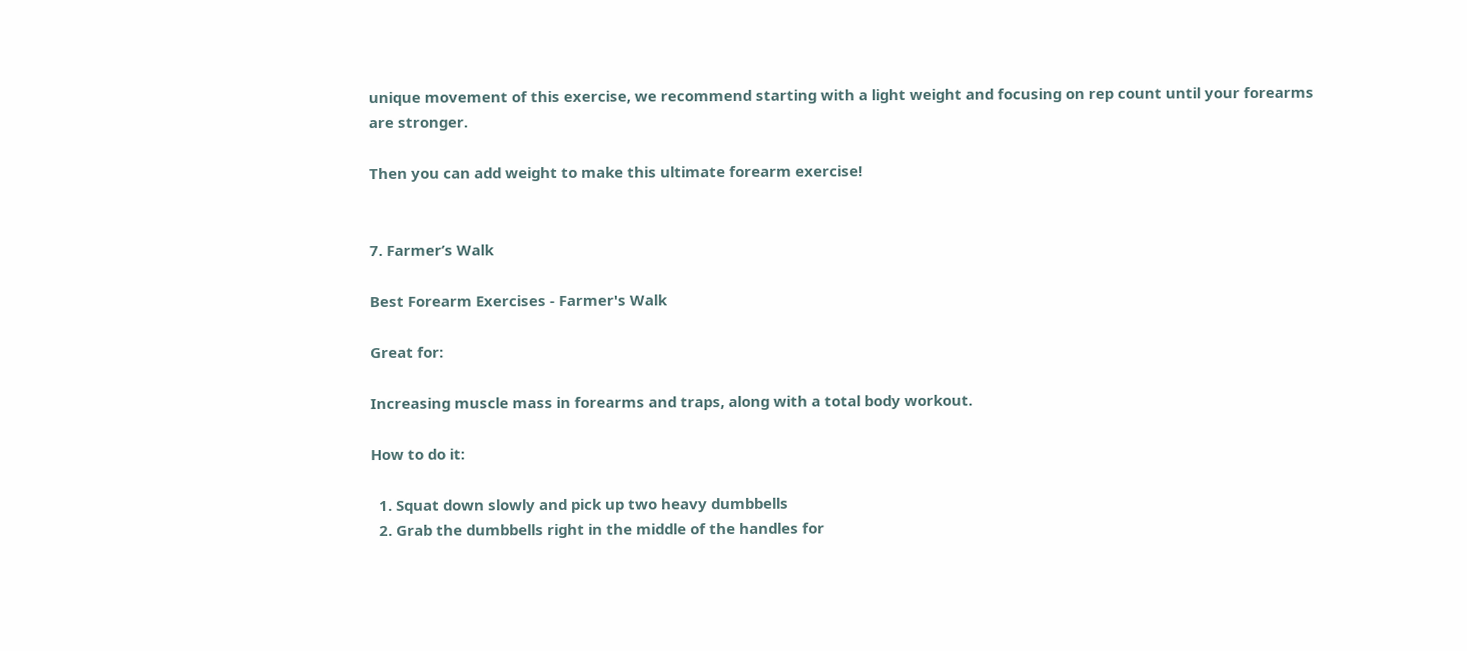unique movement of this exercise, we recommend starting with a light weight and focusing on rep count until your forearms are stronger.

Then you can add weight to make this ultimate forearm exercise!


7. Farmer’s Walk

Best Forearm Exercises - Farmer's Walk

Great for:

Increasing muscle mass in forearms and traps, along with a total body workout.

How to do it:

  1. Squat down slowly and pick up two heavy dumbbells
  2. Grab the dumbbells right in the middle of the handles for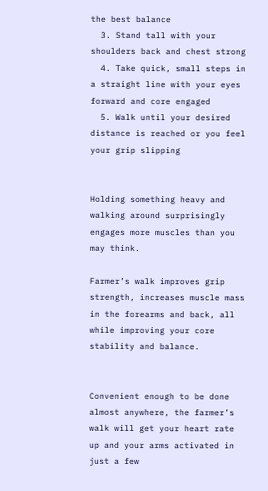the best balance
  3. Stand tall with your shoulders back and chest strong
  4. Take quick, small steps in a straight line with your eyes forward and core engaged
  5. Walk until your desired distance is reached or you feel your grip slipping


Holding something heavy and walking around surprisingly engages more muscles than you may think.

Farmer’s walk improves grip strength, increases muscle mass in the forearms and back, all while improving your core stability and balance.


Convenient enough to be done almost anywhere, the farmer’s walk will get your heart rate up and your arms activated in just a few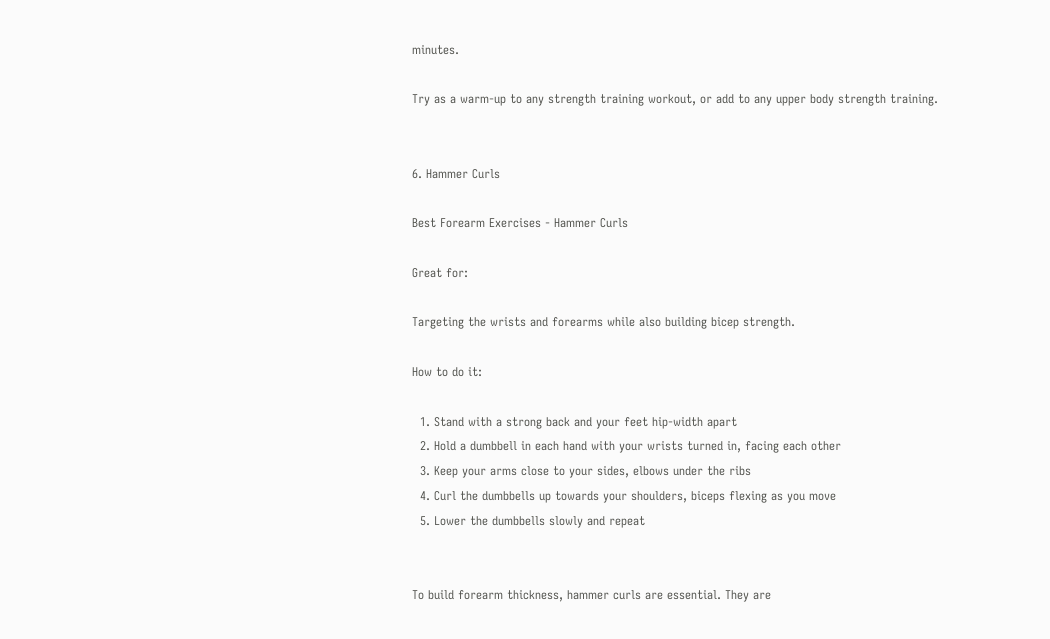minutes.

Try as a warm-up to any strength training workout, or add to any upper body strength training.


6. Hammer Curls

Best Forearm Exercises - Hammer Curls

Great for:

Targeting the wrists and forearms while also building bicep strength.

How to do it:

  1. Stand with a strong back and your feet hip-width apart
  2. Hold a dumbbell in each hand with your wrists turned in, facing each other
  3. Keep your arms close to your sides, elbows under the ribs
  4. Curl the dumbbells up towards your shoulders, biceps flexing as you move
  5. Lower the dumbbells slowly and repeat


To build forearm thickness, hammer curls are essential. They are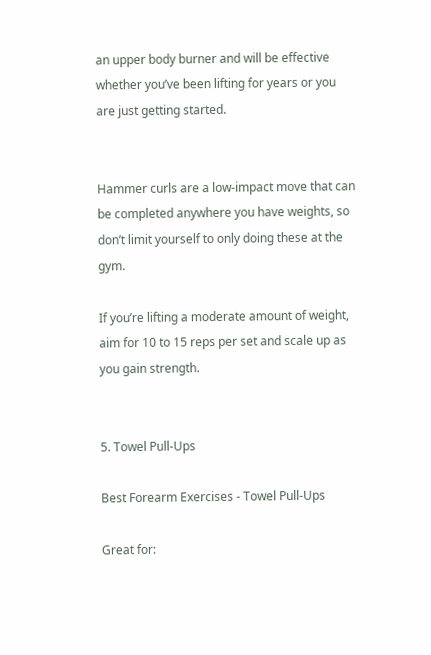an upper body burner and will be effective whether you’ve been lifting for years or you are just getting started.


Hammer curls are a low-impact move that can be completed anywhere you have weights, so don’t limit yourself to only doing these at the gym.

If you’re lifting a moderate amount of weight, aim for 10 to 15 reps per set and scale up as you gain strength.


5. Towel Pull-Ups

Best Forearm Exercises - Towel Pull-Ups

Great for: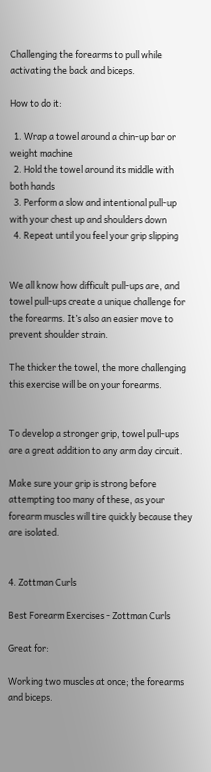Challenging the forearms to pull while activating the back and biceps.

How to do it:

  1. Wrap a towel around a chin-up bar or weight machine
  2. Hold the towel around its middle with both hands
  3. Perform a slow and intentional pull-up with your chest up and shoulders down
  4. Repeat until you feel your grip slipping


We all know how difficult pull-ups are, and towel pull-ups create a unique challenge for the forearms. It’s also an easier move to prevent shoulder strain.

The thicker the towel, the more challenging this exercise will be on your forearms.


To develop a stronger grip, towel pull-ups are a great addition to any arm day circuit.

Make sure your grip is strong before attempting too many of these, as your forearm muscles will tire quickly because they are isolated.


4. Zottman Curls

Best Forearm Exercises - Zottman Curls

Great for:

Working two muscles at once; the forearms and biceps.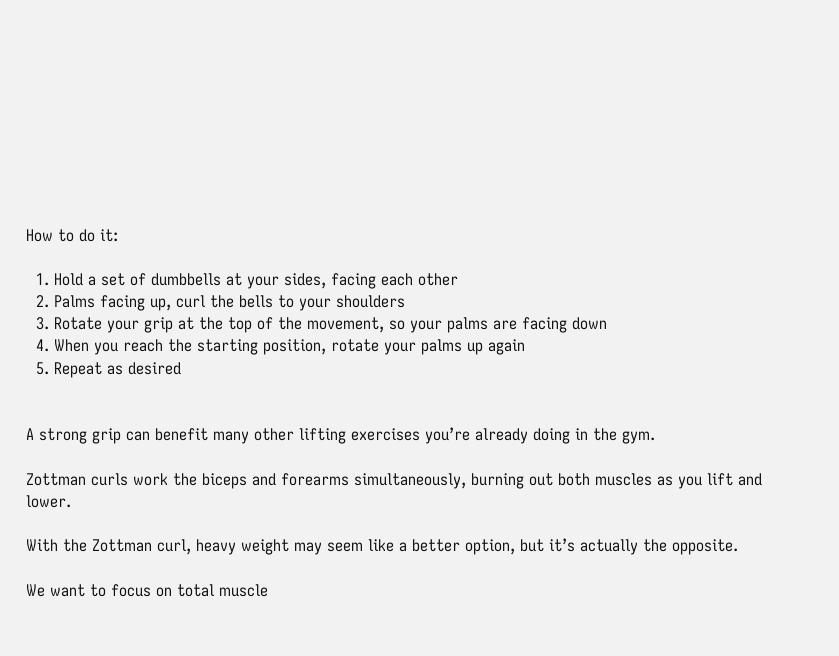How to do it:

  1. Hold a set of dumbbells at your sides, facing each other
  2. Palms facing up, curl the bells to your shoulders
  3. Rotate your grip at the top of the movement, so your palms are facing down
  4. When you reach the starting position, rotate your palms up again
  5. Repeat as desired


A strong grip can benefit many other lifting exercises you’re already doing in the gym.

Zottman curls work the biceps and forearms simultaneously, burning out both muscles as you lift and lower.

With the Zottman curl, heavy weight may seem like a better option, but it’s actually the opposite.

We want to focus on total muscle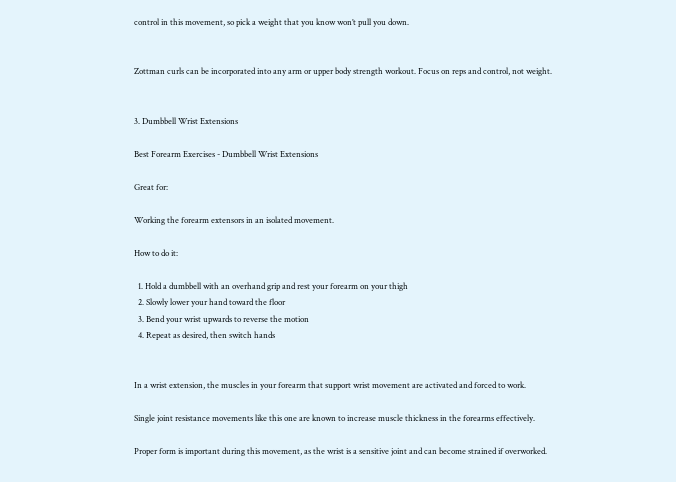control in this movement, so pick a weight that you know won’t pull you down.


Zottman curls can be incorporated into any arm or upper body strength workout. Focus on reps and control, not weight.


3. Dumbbell Wrist Extensions

Best Forearm Exercises - Dumbbell Wrist Extensions

Great for:

Working the forearm extensors in an isolated movement.

How to do it:

  1. Hold a dumbbell with an overhand grip and rest your forearm on your thigh
  2. Slowly lower your hand toward the floor
  3. Bend your wrist upwards to reverse the motion
  4. Repeat as desired, then switch hands


In a wrist extension, the muscles in your forearm that support wrist movement are activated and forced to work.

Single joint resistance movements like this one are known to increase muscle thickness in the forearms effectively.

Proper form is important during this movement, as the wrist is a sensitive joint and can become strained if overworked.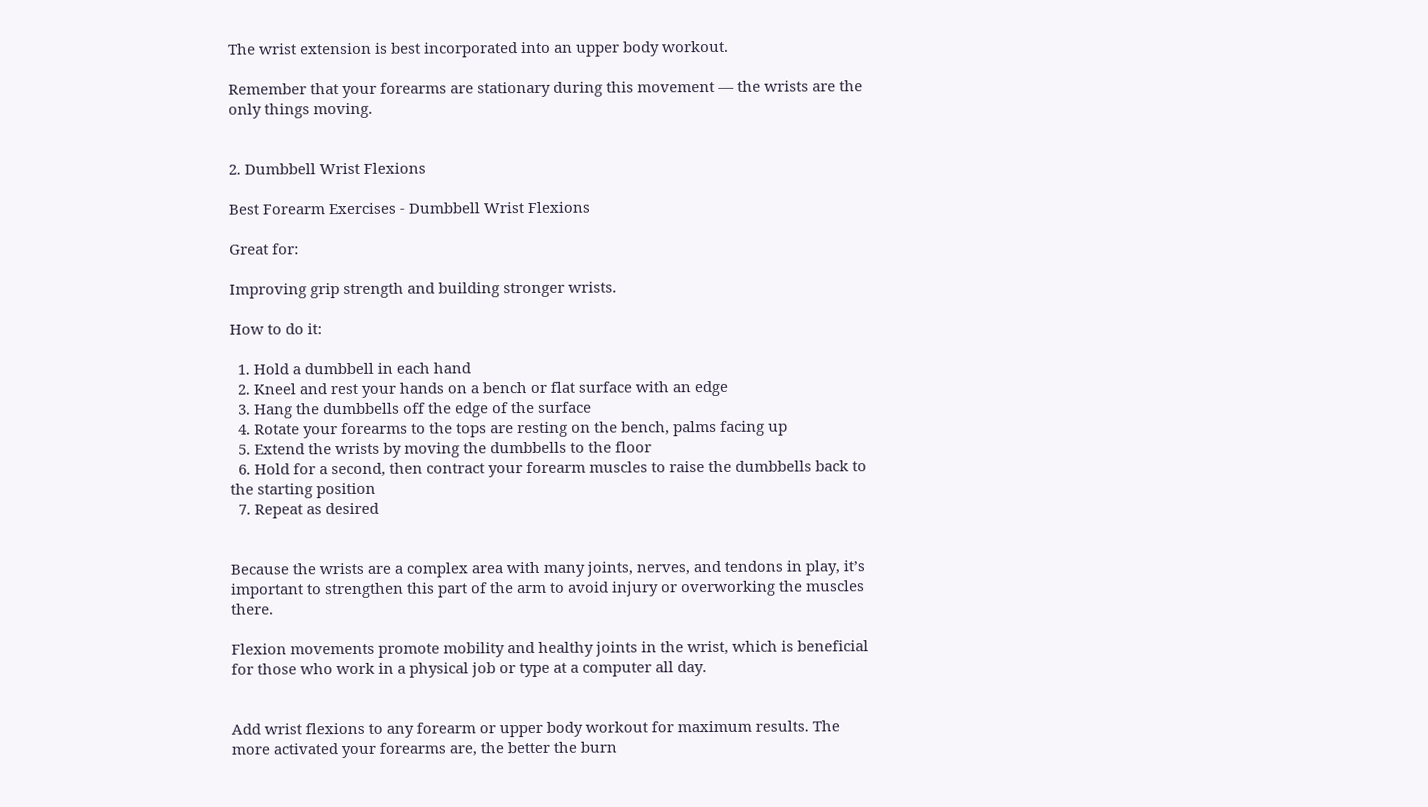The wrist extension is best incorporated into an upper body workout.

Remember that your forearms are stationary during this movement — the wrists are the only things moving.


2. Dumbbell Wrist Flexions

Best Forearm Exercises - Dumbbell Wrist Flexions

Great for:

Improving grip strength and building stronger wrists.

How to do it:

  1. Hold a dumbbell in each hand
  2. Kneel and rest your hands on a bench or flat surface with an edge
  3. Hang the dumbbells off the edge of the surface
  4. Rotate your forearms to the tops are resting on the bench, palms facing up
  5. Extend the wrists by moving the dumbbells to the floor
  6. Hold for a second, then contract your forearm muscles to raise the dumbbells back to the starting position
  7. Repeat as desired


Because the wrists are a complex area with many joints, nerves, and tendons in play, it’s important to strengthen this part of the arm to avoid injury or overworking the muscles there.

Flexion movements promote mobility and healthy joints in the wrist, which is beneficial for those who work in a physical job or type at a computer all day.


Add wrist flexions to any forearm or upper body workout for maximum results. The more activated your forearms are, the better the burn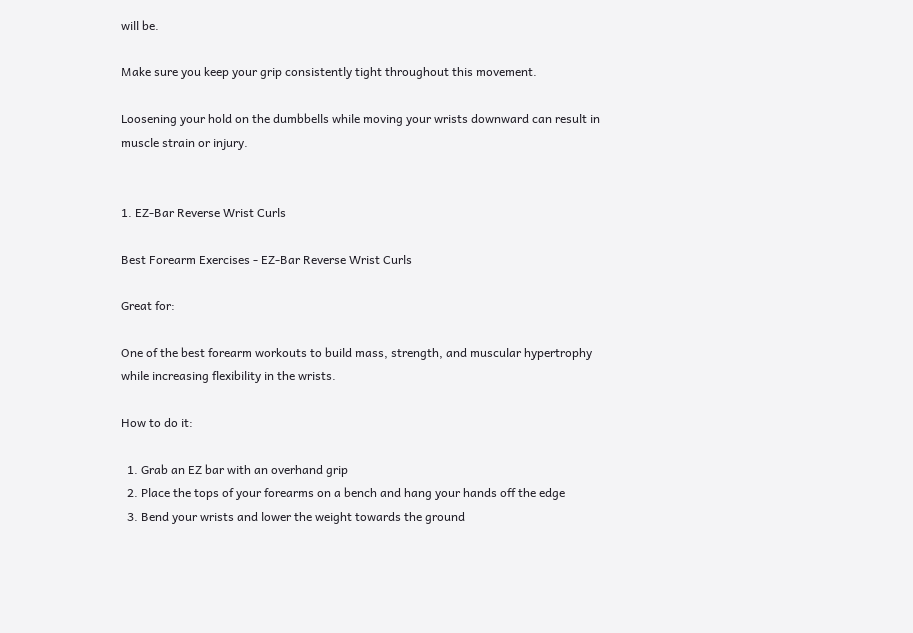will be.

Make sure you keep your grip consistently tight throughout this movement.

Loosening your hold on the dumbbells while moving your wrists downward can result in muscle strain or injury.


1. EZ-Bar Reverse Wrist Curls

Best Forearm Exercises - EZ-Bar Reverse Wrist Curls

Great for:

One of the best forearm workouts to build mass, strength, and muscular hypertrophy while increasing flexibility in the wrists.

How to do it:

  1. Grab an EZ bar with an overhand grip
  2. Place the tops of your forearms on a bench and hang your hands off the edge
  3. Bend your wrists and lower the weight towards the ground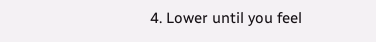4. Lower until you feel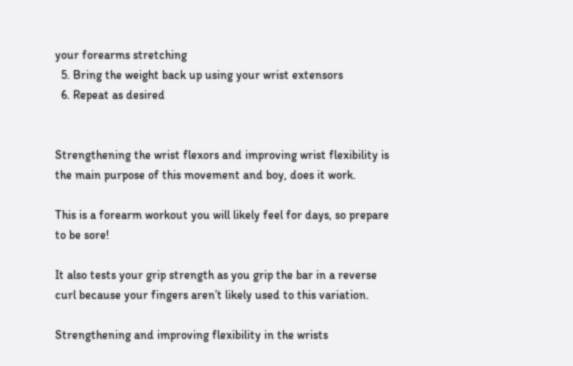your forearms stretching
  5. Bring the weight back up using your wrist extensors
  6. Repeat as desired


Strengthening the wrist flexors and improving wrist flexibility is the main purpose of this movement and boy, does it work.

This is a forearm workout you will likely feel for days, so prepare to be sore!

It also tests your grip strength as you grip the bar in a reverse curl because your fingers aren’t likely used to this variation.

Strengthening and improving flexibility in the wrists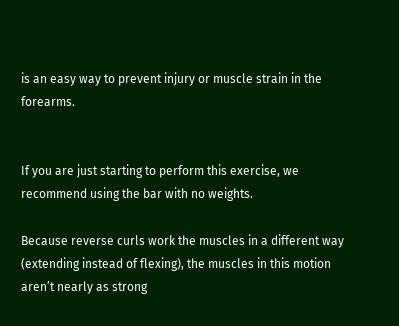is an easy way to prevent injury or muscle strain in the forearms.


If you are just starting to perform this exercise, we recommend using the bar with no weights.

Because reverse curls work the muscles in a different way (extending instead of flexing), the muscles in this motion aren’t nearly as strong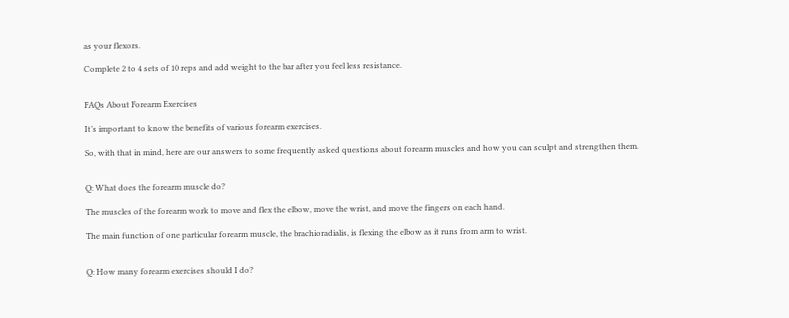as your flexors.

Complete 2 to 4 sets of 10 reps and add weight to the bar after you feel less resistance.


FAQs About Forearm Exercises

It’s important to know the benefits of various forearm exercises.

So, with that in mind, here are our answers to some frequently asked questions about forearm muscles and how you can sculpt and strengthen them.


Q: What does the forearm muscle do?

The muscles of the forearm work to move and flex the elbow, move the wrist, and move the fingers on each hand.

The main function of one particular forearm muscle, the brachioradialis, is flexing the elbow as it runs from arm to wrist.


Q: How many forearm exercises should I do?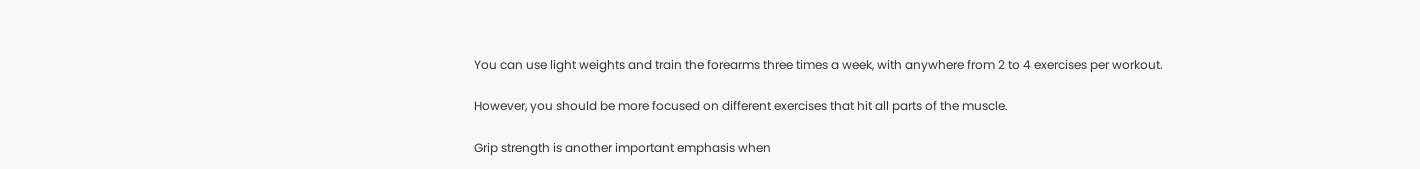You can use light weights and train the forearms three times a week, with anywhere from 2 to 4 exercises per workout.

However, you should be more focused on different exercises that hit all parts of the muscle.

Grip strength is another important emphasis when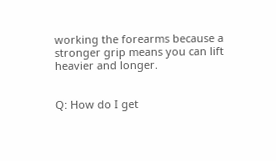working the forearms because a stronger grip means you can lift heavier and longer.


Q: How do I get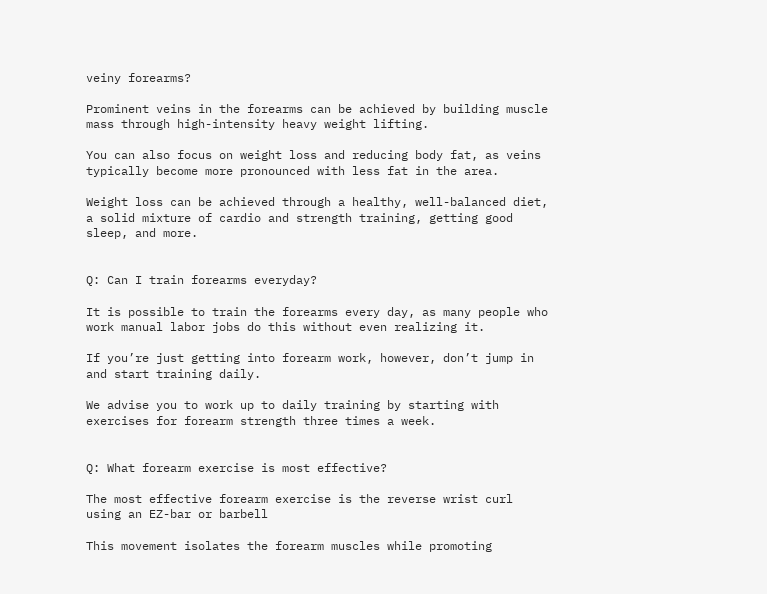veiny forearms?

Prominent veins in the forearms can be achieved by building muscle mass through high-intensity heavy weight lifting.

You can also focus on weight loss and reducing body fat, as veins typically become more pronounced with less fat in the area.

Weight loss can be achieved through a healthy, well-balanced diet, a solid mixture of cardio and strength training, getting good sleep, and more.


Q: Can I train forearms everyday?

It is possible to train the forearms every day, as many people who work manual labor jobs do this without even realizing it.

If you’re just getting into forearm work, however, don’t jump in and start training daily.

We advise you to work up to daily training by starting with exercises for forearm strength three times a week.


Q: What forearm exercise is most effective?

The most effective forearm exercise is the reverse wrist curl using an EZ-bar or barbell

This movement isolates the forearm muscles while promoting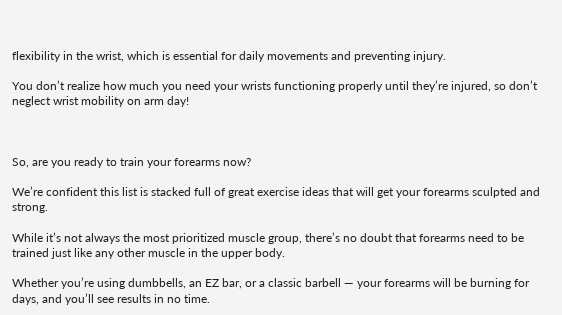flexibility in the wrist, which is essential for daily movements and preventing injury.

You don’t realize how much you need your wrists functioning properly until they’re injured, so don’t neglect wrist mobility on arm day!



So, are you ready to train your forearms now?

We’re confident this list is stacked full of great exercise ideas that will get your forearms sculpted and strong.

While it’s not always the most prioritized muscle group, there’s no doubt that forearms need to be trained just like any other muscle in the upper body.

Whether you’re using dumbbells, an EZ bar, or a classic barbell — your forearms will be burning for days, and you’ll see results in no time.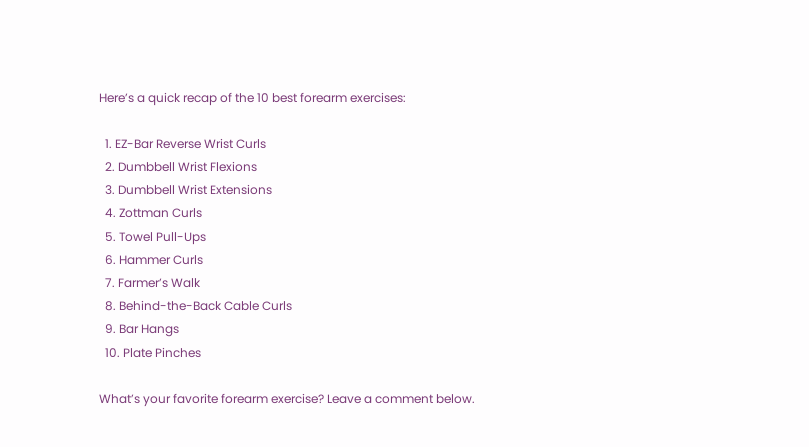Here’s a quick recap of the 10 best forearm exercises:

  1. EZ-Bar Reverse Wrist Curls
  2. Dumbbell Wrist Flexions
  3. Dumbbell Wrist Extensions
  4. Zottman Curls
  5. Towel Pull-Ups
  6. Hammer Curls
  7. Farmer’s Walk
  8. Behind-the-Back Cable Curls
  9. Bar Hangs
  10. Plate Pinches

What’s your favorite forearm exercise? Leave a comment below.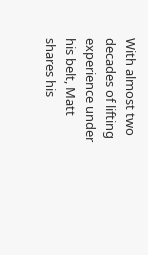With almost two decades of lifting experience under his belt, Matt shares his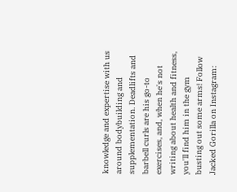knowledge and expertise with us around bodybuilding and supplementation. Deadlifts and barbell curls are his go-to exercises, and, when he's not writing about health and fitness, you'll find him in the gym busting out some arms! Follow Jacked Gorilla on Instagram: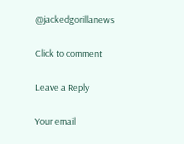@jackedgorillanews

Click to comment

Leave a Reply

Your email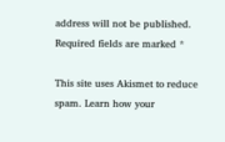address will not be published. Required fields are marked *

This site uses Akismet to reduce spam. Learn how your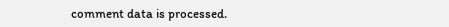comment data is processed.